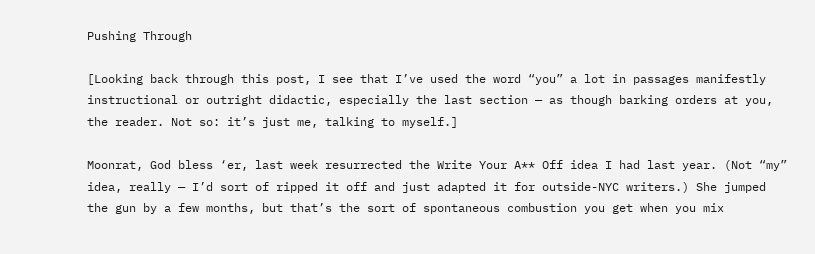Pushing Through

[Looking back through this post, I see that I’ve used the word “you” a lot in passages manifestly instructional or outright didactic, especially the last section — as though barking orders at you, the reader. Not so: it’s just me, talking to myself.]

Moonrat, God bless ‘er, last week resurrected the Write Your A** Off idea I had last year. (Not “my” idea, really — I’d sort of ripped it off and just adapted it for outside-NYC writers.) She jumped the gun by a few months, but that’s the sort of spontaneous combustion you get when you mix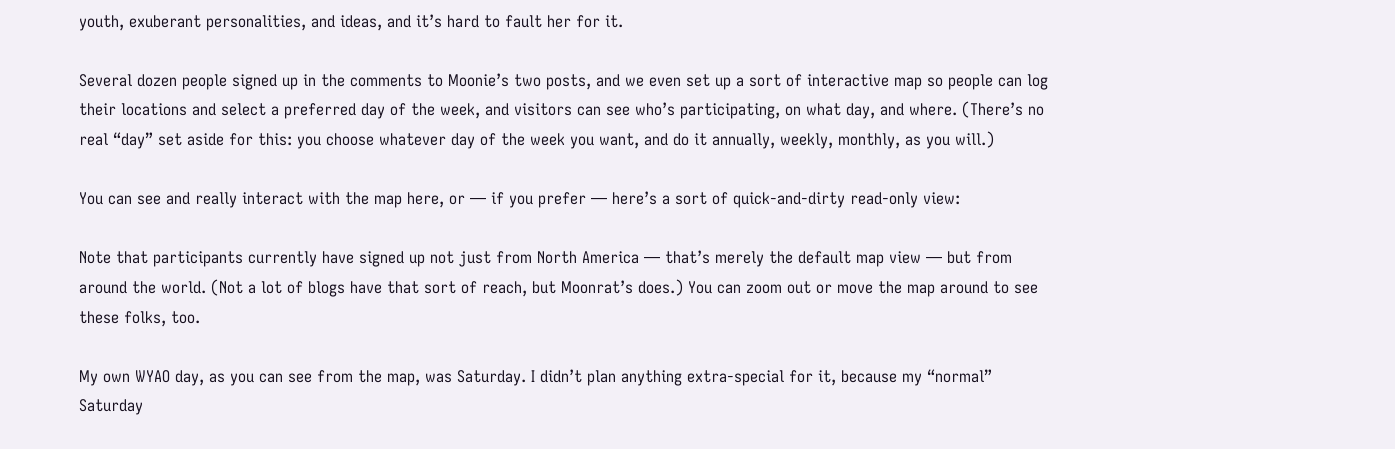youth, exuberant personalities, and ideas, and it’s hard to fault her for it.

Several dozen people signed up in the comments to Moonie’s two posts, and we even set up a sort of interactive map so people can log their locations and select a preferred day of the week, and visitors can see who’s participating, on what day, and where. (There’s no real “day” set aside for this: you choose whatever day of the week you want, and do it annually, weekly, monthly, as you will.)

You can see and really interact with the map here, or — if you prefer — here’s a sort of quick-and-dirty read-only view:

Note that participants currently have signed up not just from North America — that’s merely the default map view — but from around the world. (Not a lot of blogs have that sort of reach, but Moonrat’s does.) You can zoom out or move the map around to see these folks, too.

My own WYAO day, as you can see from the map, was Saturday. I didn’t plan anything extra-special for it, because my “normal” Saturday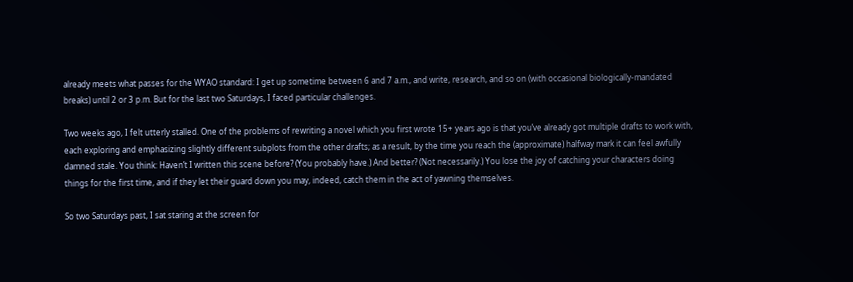already meets what passes for the WYAO standard: I get up sometime between 6 and 7 a.m., and write, research, and so on (with occasional biologically-mandated breaks) until 2 or 3 p.m. But for the last two Saturdays, I faced particular challenges.

Two weeks ago, I felt utterly stalled. One of the problems of rewriting a novel which you first wrote 15+ years ago is that you’ve already got multiple drafts to work with, each exploring and emphasizing slightly different subplots from the other drafts; as a result, by the time you reach the (approximate) halfway mark it can feel awfully damned stale. You think: Haven’t I written this scene before? (You probably have.) And better? (Not necessarily.) You lose the joy of catching your characters doing things for the first time, and if they let their guard down you may, indeed, catch them in the act of yawning themselves.

So two Saturdays past, I sat staring at the screen for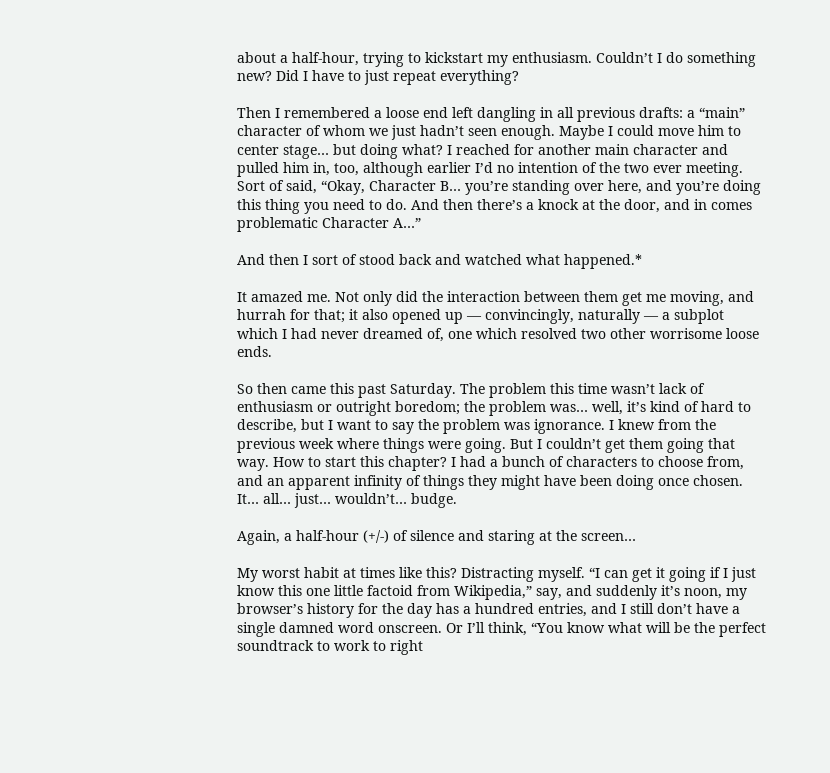about a half-hour, trying to kickstart my enthusiasm. Couldn’t I do something new? Did I have to just repeat everything?

Then I remembered a loose end left dangling in all previous drafts: a “main” character of whom we just hadn’t seen enough. Maybe I could move him to center stage… but doing what? I reached for another main character and pulled him in, too, although earlier I’d no intention of the two ever meeting. Sort of said, “Okay, Character B… you’re standing over here, and you’re doing this thing you need to do. And then there’s a knock at the door, and in comes problematic Character A…”

And then I sort of stood back and watched what happened.*

It amazed me. Not only did the interaction between them get me moving, and hurrah for that; it also opened up — convincingly, naturally — a subplot which I had never dreamed of, one which resolved two other worrisome loose ends.

So then came this past Saturday. The problem this time wasn’t lack of enthusiasm or outright boredom; the problem was… well, it’s kind of hard to describe, but I want to say the problem was ignorance. I knew from the previous week where things were going. But I couldn’t get them going that way. How to start this chapter? I had a bunch of characters to choose from, and an apparent infinity of things they might have been doing once chosen. It… all… just… wouldn’t… budge.

Again, a half-hour (+/-) of silence and staring at the screen…

My worst habit at times like this? Distracting myself. “I can get it going if I just know this one little factoid from Wikipedia,” say, and suddenly it’s noon, my browser’s history for the day has a hundred entries, and I still don’t have a single damned word onscreen. Or I’ll think, “You know what will be the perfect soundtrack to work to right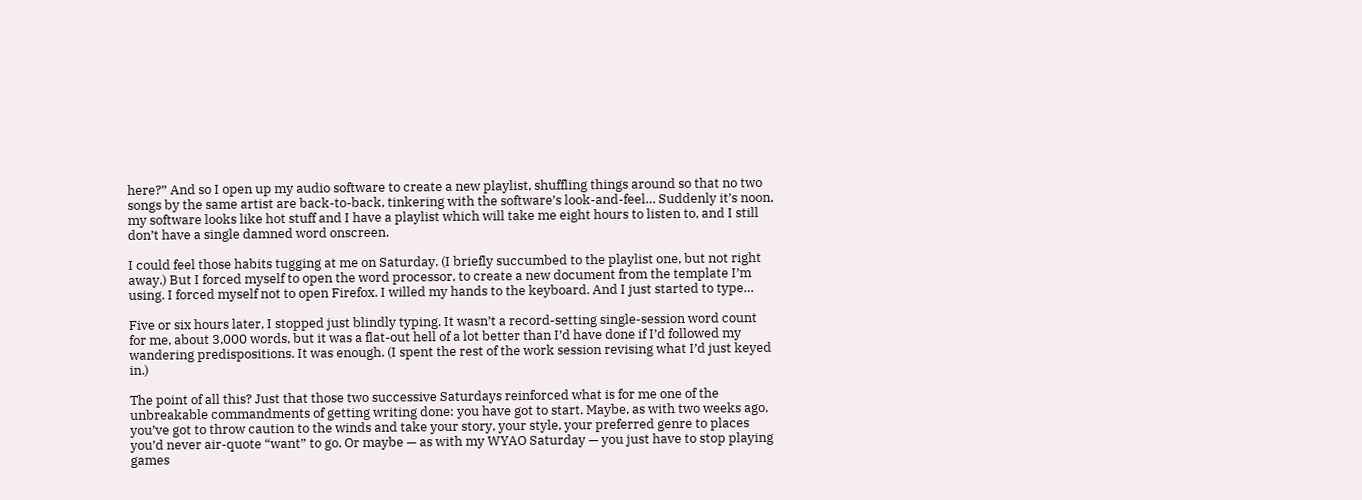here?” And so I open up my audio software to create a new playlist, shuffling things around so that no two songs by the same artist are back-to-back, tinkering with the software’s look-and-feel… Suddenly it’s noon, my software looks like hot stuff and I have a playlist which will take me eight hours to listen to, and I still don’t have a single damned word onscreen.

I could feel those habits tugging at me on Saturday. (I briefly succumbed to the playlist one, but not right away.) But I forced myself to open the word processor, to create a new document from the template I’m using. I forced myself not to open Firefox. I willed my hands to the keyboard. And I just started to type…

Five or six hours later, I stopped just blindly typing. It wasn’t a record-setting single-session word count for me, about 3,000 words, but it was a flat-out hell of a lot better than I’d have done if I’d followed my wandering predispositions. It was enough. (I spent the rest of the work session revising what I’d just keyed in.)

The point of all this? Just that those two successive Saturdays reinforced what is for me one of the unbreakable commandments of getting writing done: you have got to start. Maybe, as with two weeks ago, you’ve got to throw caution to the winds and take your story, your style, your preferred genre to places you’d never air-quote “want” to go. Or maybe — as with my WYAO Saturday — you just have to stop playing games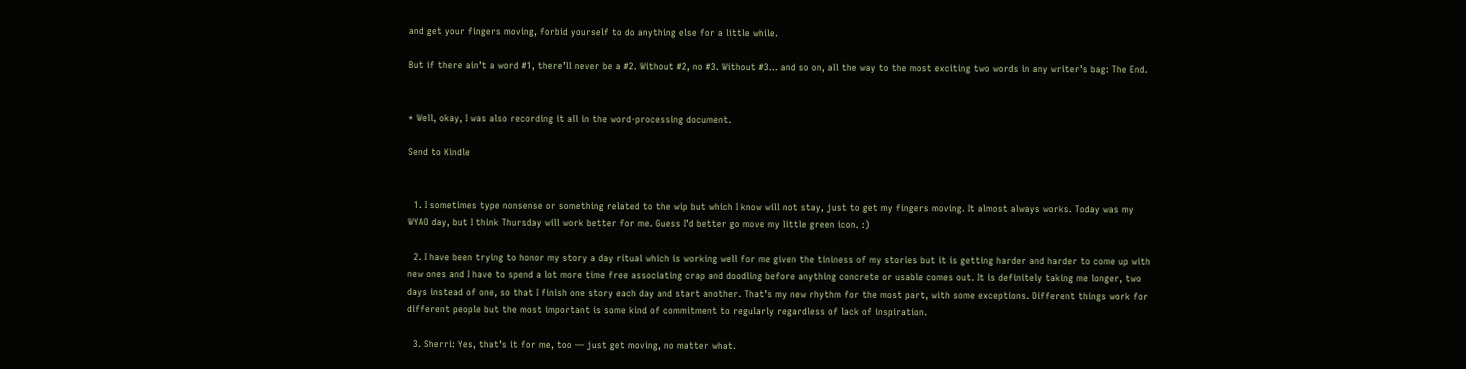and get your fingers moving, forbid yourself to do anything else for a little while.

But if there ain’t a word #1, there’ll never be a #2. Without #2, no #3. Without #3… and so on, all the way to the most exciting two words in any writer’s bag: The End.


* Well, okay, I was also recording it all in the word-processing document.

Send to Kindle


  1. I sometimes type nonsense or something related to the wip but which I know will not stay, just to get my fingers moving. It almost always works. Today was my WYAO day, but I think Thursday will work better for me. Guess I’d better go move my little green icon. :)

  2. I have been trying to honor my story a day ritual which is working well for me given the tininess of my stories but it is getting harder and harder to come up with new ones and I have to spend a lot more time free associating crap and doodling before anything concrete or usable comes out. It is definitely taking me longer, two days instead of one, so that I finish one story each day and start another. That’s my new rhythm for the most part, with some exceptions. Different things work for different people but the most important is some kind of commitment to regularly regardless of lack of inspiration.

  3. Sherri: Yes, that’s it for me, too — just get moving, no matter what.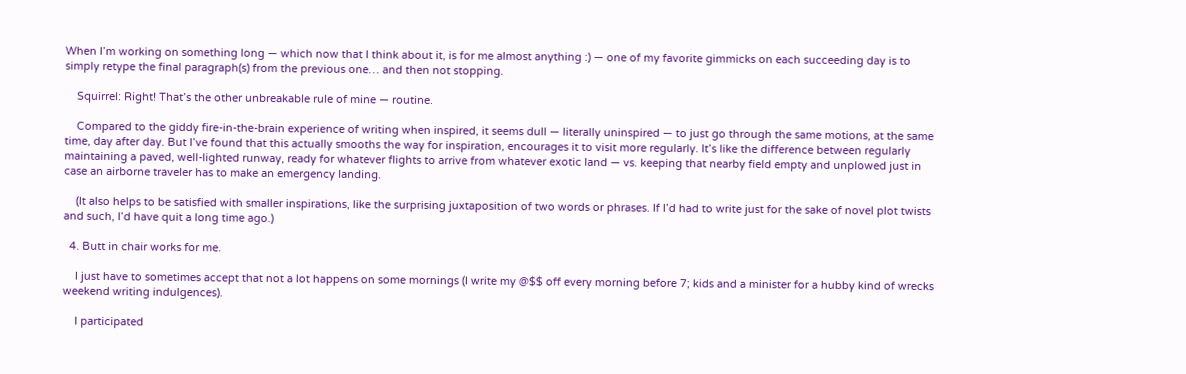When I’m working on something long — which now that I think about it, is for me almost anything :) — one of my favorite gimmicks on each succeeding day is to simply retype the final paragraph(s) from the previous one… and then not stopping.

    Squirrel: Right! That’s the other unbreakable rule of mine — routine.

    Compared to the giddy fire-in-the-brain experience of writing when inspired, it seems dull — literally uninspired — to just go through the same motions, at the same time, day after day. But I’ve found that this actually smooths the way for inspiration, encourages it to visit more regularly. It’s like the difference between regularly maintaining a paved, well-lighted runway, ready for whatever flights to arrive from whatever exotic land — vs. keeping that nearby field empty and unplowed just in case an airborne traveler has to make an emergency landing.

    (It also helps to be satisfied with smaller inspirations, like the surprising juxtaposition of two words or phrases. If I’d had to write just for the sake of novel plot twists and such, I’d have quit a long time ago.)

  4. Butt in chair works for me.

    I just have to sometimes accept that not a lot happens on some mornings (I write my @$$ off every morning before 7; kids and a minister for a hubby kind of wrecks weekend writing indulgences).

    I participated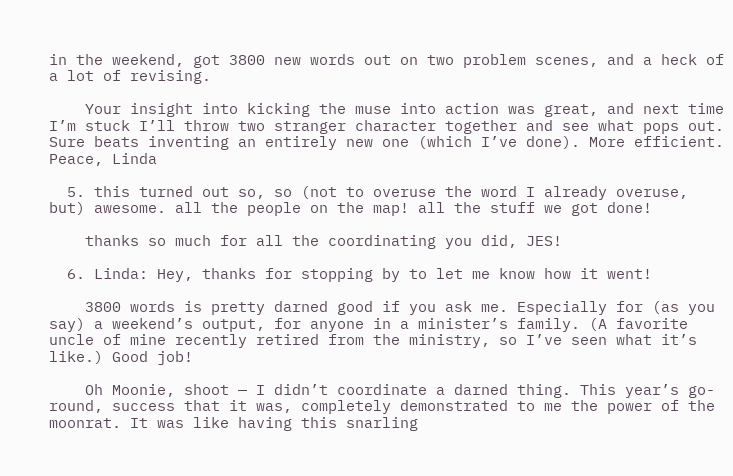in the weekend, got 3800 new words out on two problem scenes, and a heck of a lot of revising.

    Your insight into kicking the muse into action was great, and next time I’m stuck I’ll throw two stranger character together and see what pops out. Sure beats inventing an entirely new one (which I’ve done). More efficient. Peace, Linda

  5. this turned out so, so (not to overuse the word I already overuse, but) awesome. all the people on the map! all the stuff we got done!

    thanks so much for all the coordinating you did, JES!

  6. Linda: Hey, thanks for stopping by to let me know how it went!

    3800 words is pretty darned good if you ask me. Especially for (as you say) a weekend’s output, for anyone in a minister’s family. (A favorite uncle of mine recently retired from the ministry, so I’ve seen what it’s like.) Good job!

    Oh Moonie, shoot — I didn’t coordinate a darned thing. This year’s go-round, success that it was, completely demonstrated to me the power of the moonrat. It was like having this snarling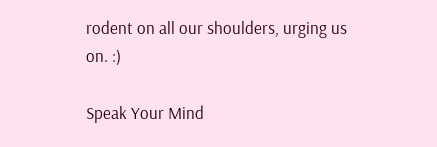rodent on all our shoulders, urging us on. :)

Speak Your Mind